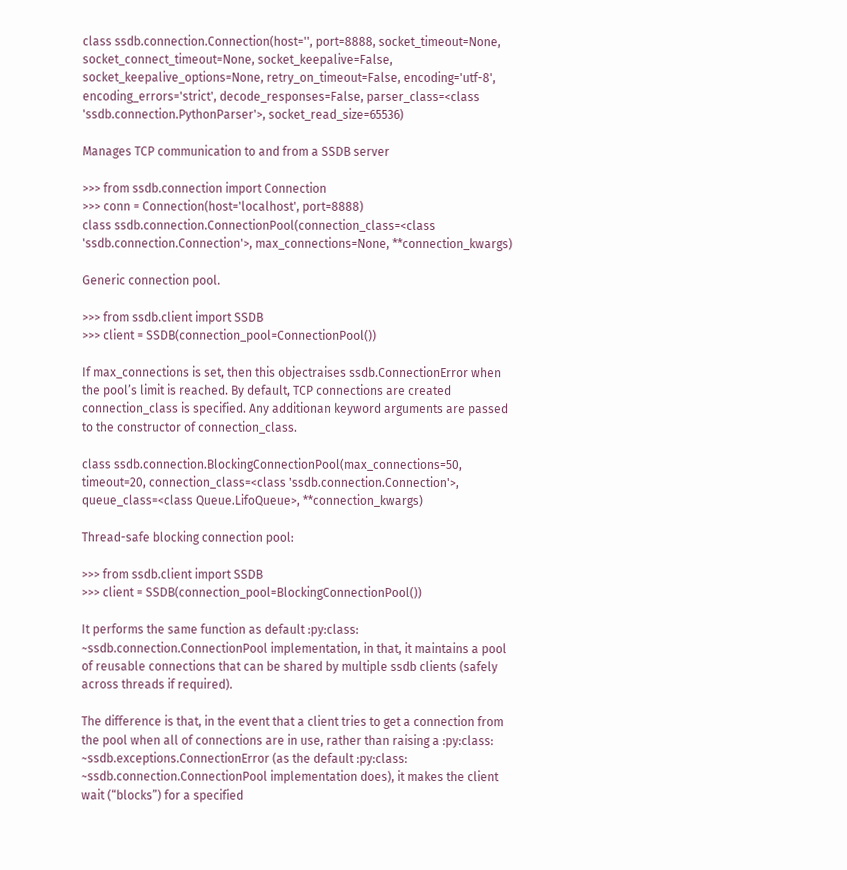class ssdb.connection.Connection(host='', port=8888, socket_timeout=None, socket_connect_timeout=None, socket_keepalive=False, socket_keepalive_options=None, retry_on_timeout=False, encoding='utf-8', encoding_errors='strict', decode_responses=False, parser_class=<class 'ssdb.connection.PythonParser'>, socket_read_size=65536)

Manages TCP communication to and from a SSDB server

>>> from ssdb.connection import Connection
>>> conn = Connection(host='localhost', port=8888)
class ssdb.connection.ConnectionPool(connection_class=<class 'ssdb.connection.Connection'>, max_connections=None, **connection_kwargs)

Generic connection pool.

>>> from ssdb.client import SSDB
>>> client = SSDB(connection_pool=ConnectionPool())

If max_connections is set, then this objectraises ssdb.ConnectionError when the pool’s limit is reached. By default, TCP connections are created connection_class is specified. Any additionan keyword arguments are passed to the constructor of connection_class.

class ssdb.connection.BlockingConnectionPool(max_connections=50, timeout=20, connection_class=<class 'ssdb.connection.Connection'>, queue_class=<class Queue.LifoQueue>, **connection_kwargs)

Thread-safe blocking connection pool:

>>> from ssdb.client import SSDB
>>> client = SSDB(connection_pool=BlockingConnectionPool())

It performs the same function as default :py:class: ~ssdb.connection.ConnectionPool implementation, in that, it maintains a pool of reusable connections that can be shared by multiple ssdb clients (safely across threads if required).

The difference is that, in the event that a client tries to get a connection from the pool when all of connections are in use, rather than raising a :py:class: ~ssdb.exceptions.ConnectionError (as the default :py:class: ~ssdb.connection.ConnectionPool implementation does), it makes the client wait (“blocks”) for a specified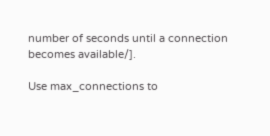number of seconds until a connection becomes available/].

Use max_connections to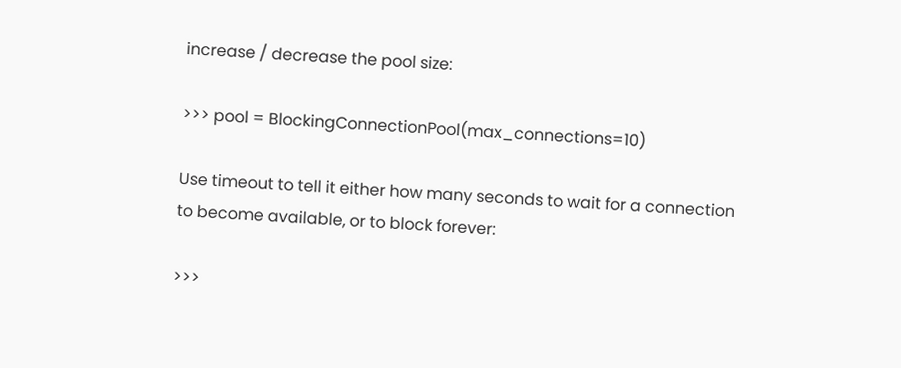increase / decrease the pool size:

>>> pool = BlockingConnectionPool(max_connections=10)

Use timeout to tell it either how many seconds to wait for a connection to become available, or to block forever:

>>>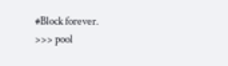#Block forever.
>>> pool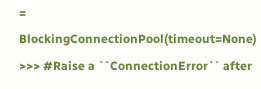= BlockingConnectionPool(timeout=None)
>>> #Raise a ``ConnectionError`` after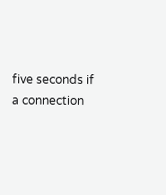five seconds if a connection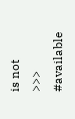is not
>>> #available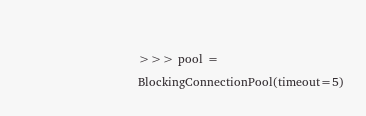>>> pool = BlockingConnectionPool(timeout=5)